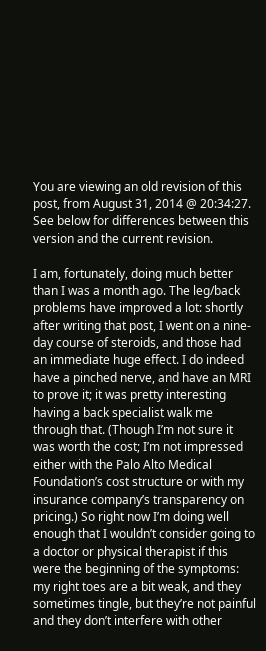You are viewing an old revision of this post, from August 31, 2014 @ 20:34:27. See below for differences between this version and the current revision.

I am, fortunately, doing much better than I was a month ago. The leg/back problems have improved a lot: shortly after writing that post, I went on a nine-day course of steroids, and those had an immediate huge effect. I do indeed have a pinched nerve, and have an MRI to prove it; it was pretty interesting having a back specialist walk me through that. (Though I’m not sure it was worth the cost; I’m not impressed either with the Palo Alto Medical Foundation’s cost structure or with my insurance company’s transparency on pricing.) So right now I’m doing well enough that I wouldn’t consider going to a doctor or physical therapist if this were the beginning of the symptoms: my right toes are a bit weak, and they sometimes tingle, but they’re not painful and they don’t interfere with other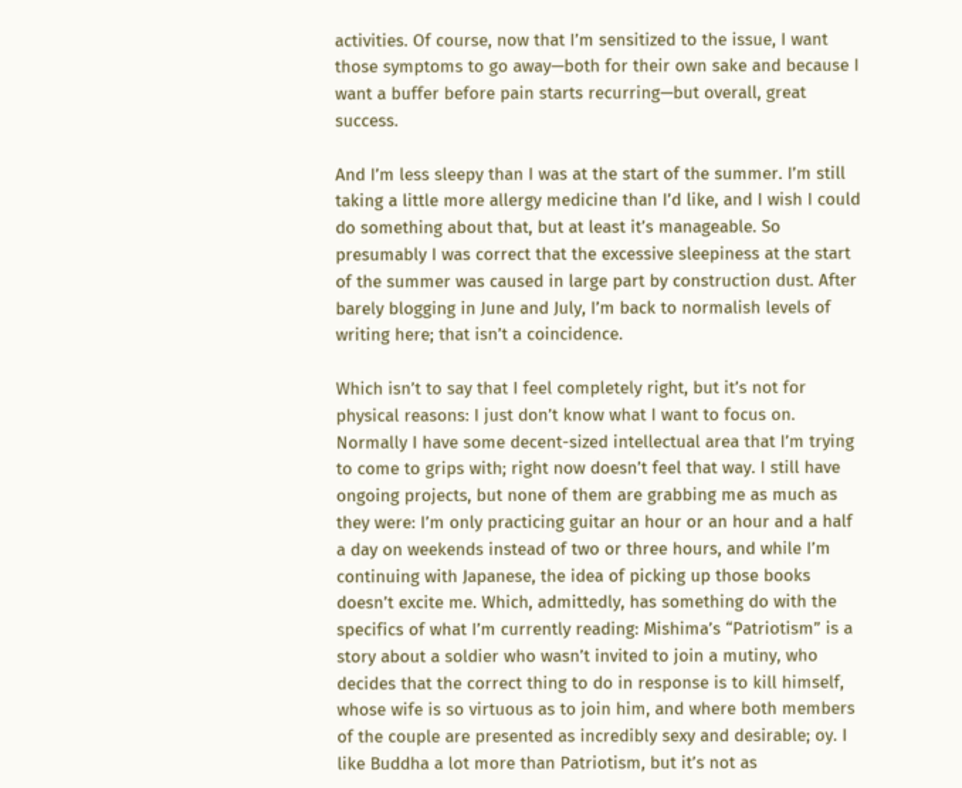activities. Of course, now that I’m sensitized to the issue, I want those symptoms to go away—both for their own sake and because I want a buffer before pain starts recurring—but overall, great success.

And I’m less sleepy than I was at the start of the summer. I’m still taking a little more allergy medicine than I’d like, and I wish I could do something about that, but at least it’s manageable. So presumably I was correct that the excessive sleepiness at the start of the summer was caused in large part by construction dust. After barely blogging in June and July, I’m back to normalish levels of writing here; that isn’t a coincidence.

Which isn’t to say that I feel completely right, but it’s not for physical reasons: I just don’t know what I want to focus on. Normally I have some decent-sized intellectual area that I’m trying to come to grips with; right now doesn’t feel that way. I still have ongoing projects, but none of them are grabbing me as much as they were: I’m only practicing guitar an hour or an hour and a half a day on weekends instead of two or three hours, and while I’m continuing with Japanese, the idea of picking up those books doesn’t excite me. Which, admittedly, has something do with the specifics of what I’m currently reading: Mishima’s “Patriotism” is a story about a soldier who wasn’t invited to join a mutiny, who decides that the correct thing to do in response is to kill himself, whose wife is so virtuous as to join him, and where both members of the couple are presented as incredibly sexy and desirable; oy. I like Buddha a lot more than Patriotism, but it’s not as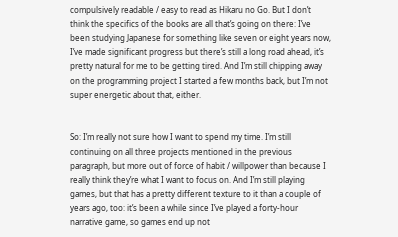compulsively readable / easy to read as Hikaru no Go. But I don’t think the specifics of the books are all that’s going on there: I’ve been studying Japanese for something like seven or eight years now, I’ve made significant progress but there’s still a long road ahead, it’s pretty natural for me to be getting tired. And I’m still chipping away on the programming project I started a few months back, but I’m not super energetic about that, either.


So: I’m really not sure how I want to spend my time. I’m still continuing on all three projects mentioned in the previous paragraph, but more out of force of habit / willpower than because I really think they’re what I want to focus on. And I’m still playing games, but that has a pretty different texture to it than a couple of years ago, too: it’s been a while since I’ve played a forty-hour narrative game, so games end up not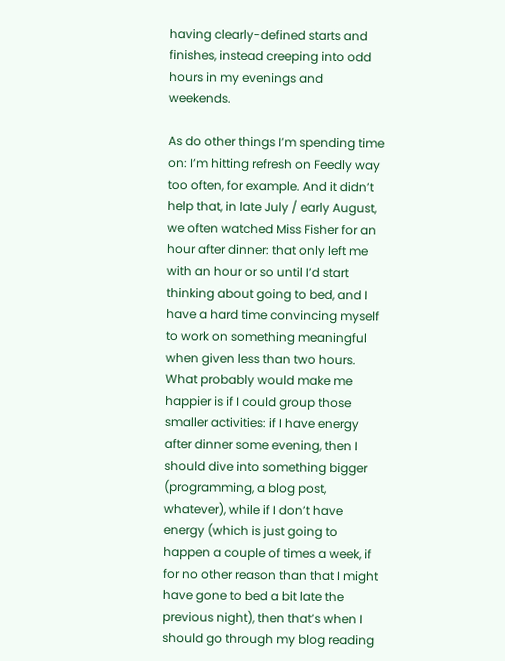having clearly-defined starts and finishes, instead creeping into odd hours in my evenings and weekends.

As do other things I’m spending time on: I’m hitting refresh on Feedly way too often, for example. And it didn’t help that, in late July / early August, we often watched Miss Fisher for an hour after dinner: that only left me with an hour or so until I’d start thinking about going to bed, and I have a hard time convincing myself to work on something meaningful when given less than two hours. What probably would make me happier is if I could group those smaller activities: if I have energy after dinner some evening, then I should dive into something bigger (programming, a blog post, whatever), while if I don’t have energy (which is just going to happen a couple of times a week, if for no other reason than that I might have gone to bed a bit late the previous night), then that’s when I should go through my blog reading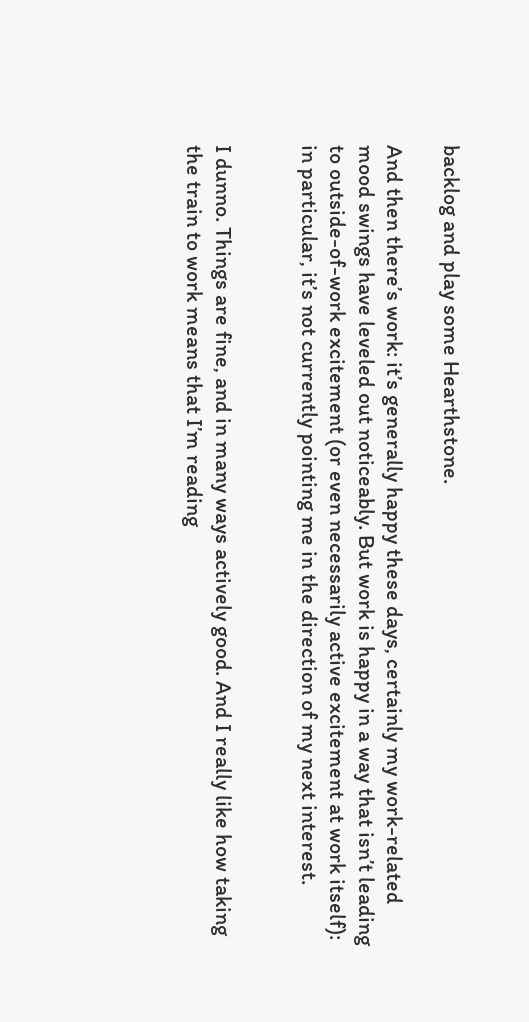backlog and play some Hearthstone.

And then there’s work: it’s generally happy these days, certainly my work-related mood swings have leveled out noticeably. But work is happy in a way that isn’t leading to outside-of-work excitement (or even necessarily active excitement at work itself): in particular, it’s not currently pointing me in the direction of my next interest.


I dunno. Things are fine, and in many ways actively good. And I really like how taking the train to work means that I’m reading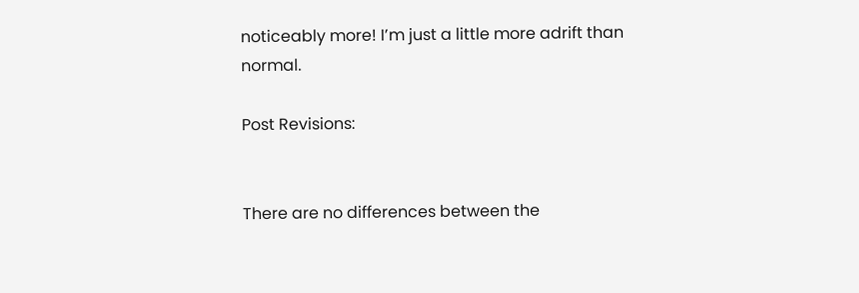noticeably more! I’m just a little more adrift than normal.

Post Revisions:


There are no differences between the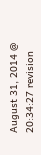August 31, 2014 @ 20:34:27 revision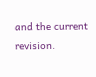and the current revision.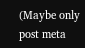(Maybe only post meta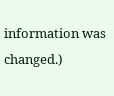information was changed.)